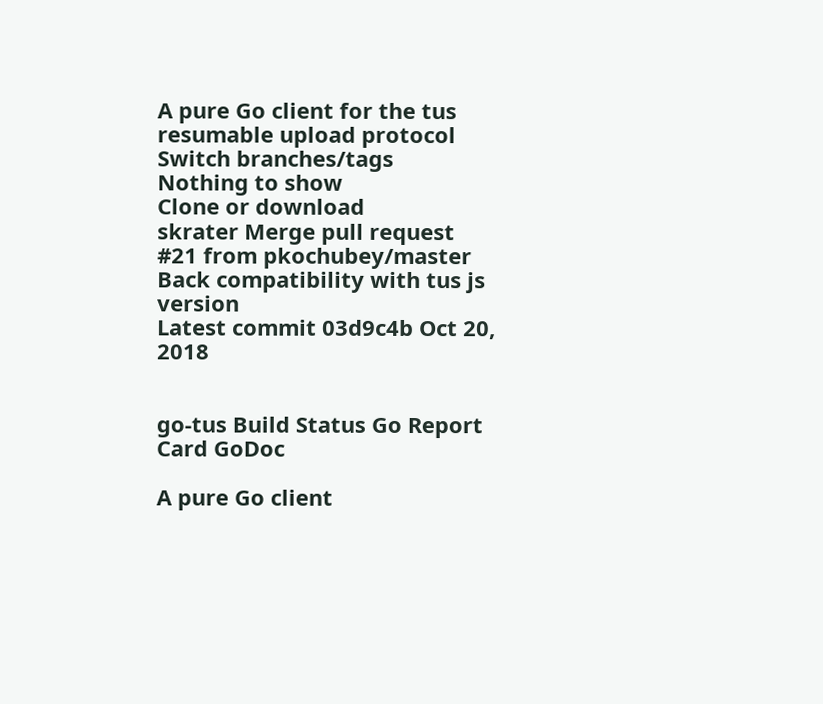A pure Go client for the tus resumable upload protocol
Switch branches/tags
Nothing to show
Clone or download
skrater Merge pull request #21 from pkochubey/master
Back compatibility with tus js version
Latest commit 03d9c4b Oct 20, 2018


go-tus Build Status Go Report Card GoDoc

A pure Go client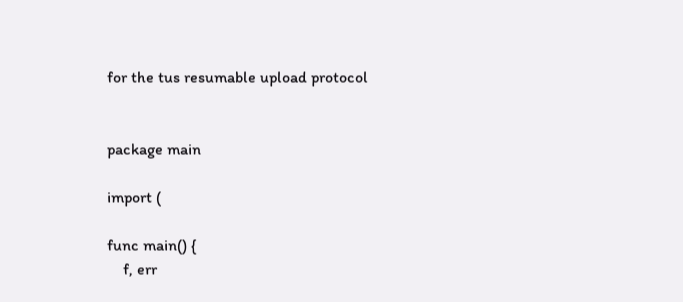for the tus resumable upload protocol


package main

import (

func main() {
    f, err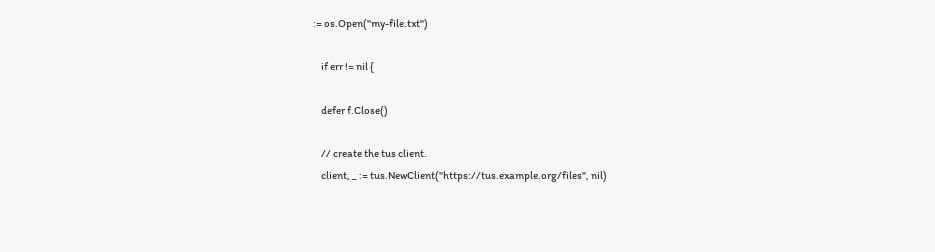:= os.Open("my-file.txt")

    if err != nil {

    defer f.Close()

    // create the tus client.
    client, _ := tus.NewClient("https://tus.example.org/files", nil)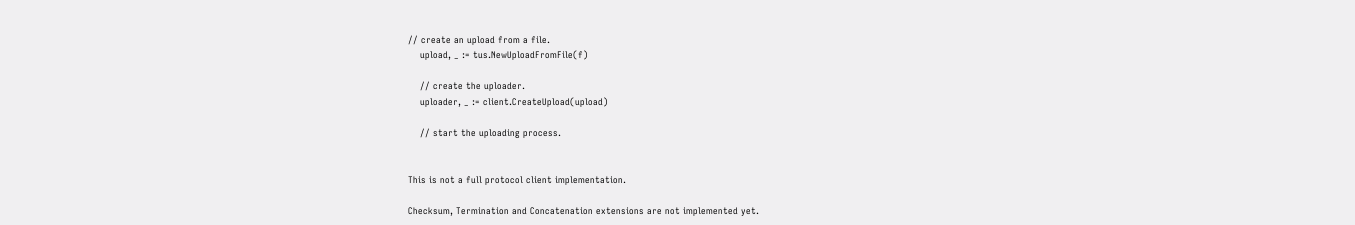// create an upload from a file.
    upload, _ := tus.NewUploadFromFile(f)

    // create the uploader.
    uploader, _ := client.CreateUpload(upload)

    // start the uploading process.


This is not a full protocol client implementation.

Checksum, Termination and Concatenation extensions are not implemented yet.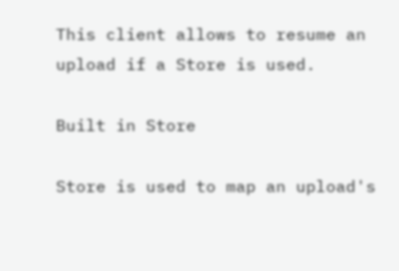This client allows to resume an upload if a Store is used.

Built in Store

Store is used to map an upload's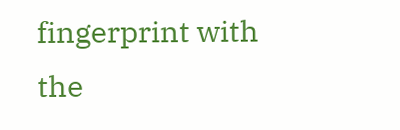fingerprint with the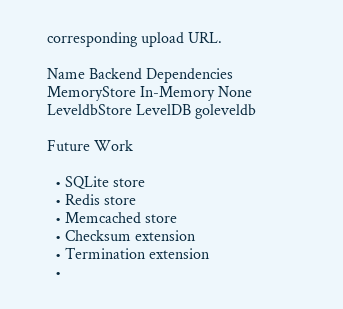corresponding upload URL.

Name Backend Dependencies
MemoryStore In-Memory None
LeveldbStore LevelDB goleveldb

Future Work

  • SQLite store
  • Redis store
  • Memcached store
  • Checksum extension
  • Termination extension
  •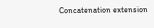Concatenation extension